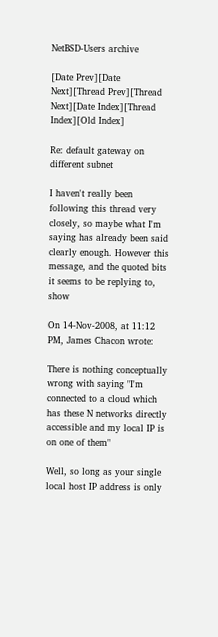NetBSD-Users archive

[Date Prev][Date Next][Thread Prev][Thread Next][Date Index][Thread Index][Old Index]

Re: default gateway on different subnet

I haven't really been following this thread very closely, so maybe what I'm saying has already been said clearly enough. However this message, and the quoted bits it seems to be replying to, show

On 14-Nov-2008, at 11:12 PM, James Chacon wrote:

There is nothing conceptually wrong with saying "I'm connected to a cloud which has these N networks directly accessible and my local IP is on one of them"

Well, so long as your single local host IP address is only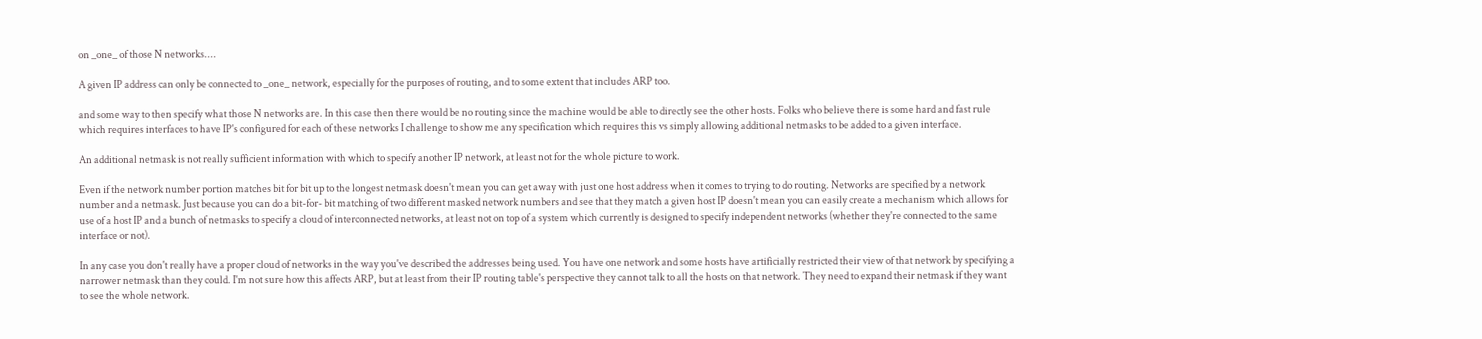on _one_ of those N networks....

A given IP address can only be connected to _one_ network, especially for the purposes of routing, and to some extent that includes ARP too.

and some way to then specify what those N networks are. In this case then there would be no routing since the machine would be able to directly see the other hosts. Folks who believe there is some hard and fast rule which requires interfaces to have IP's configured for each of these networks I challenge to show me any specification which requires this vs simply allowing additional netmasks to be added to a given interface.

An additional netmask is not really sufficient information with which to specify another IP network, at least not for the whole picture to work.

Even if the network number portion matches bit for bit up to the longest netmask doesn't mean you can get away with just one host address when it comes to trying to do routing. Networks are specified by a network number and a netmask. Just because you can do a bit-for- bit matching of two different masked network numbers and see that they match a given host IP doesn't mean you can easily create a mechanism which allows for use of a host IP and a bunch of netmasks to specify a cloud of interconnected networks, at least not on top of a system which currently is designed to specify independent networks (whether they're connected to the same interface or not).

In any case you don't really have a proper cloud of networks in the way you've described the addresses being used. You have one network and some hosts have artificially restricted their view of that network by specifying a narrower netmask than they could. I'm not sure how this affects ARP, but at least from their IP routing table's perspective they cannot talk to all the hosts on that network. They need to expand their netmask if they want to see the whole network.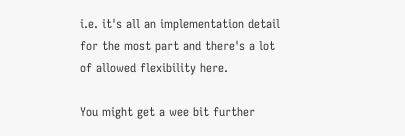i.e. it's all an implementation detail for the most part and there's a lot of allowed flexibility here.

You might get a wee bit further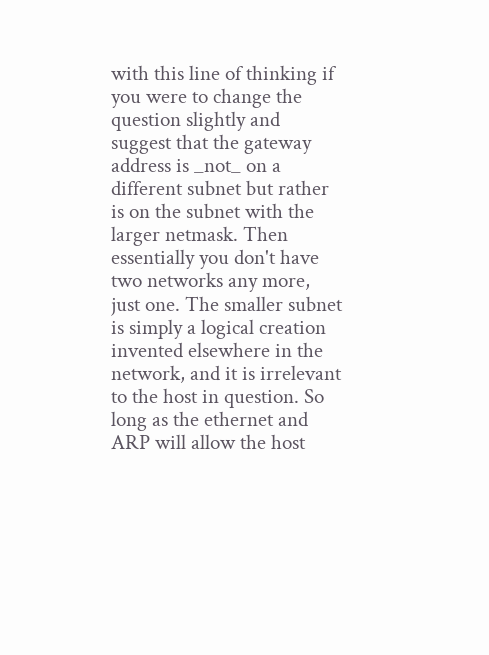with this line of thinking if you were to change the question slightly and suggest that the gateway address is _not_ on a different subnet but rather is on the subnet with the larger netmask. Then essentially you don't have two networks any more, just one. The smaller subnet is simply a logical creation invented elsewhere in the network, and it is irrelevant to the host in question. So long as the ethernet and ARP will allow the host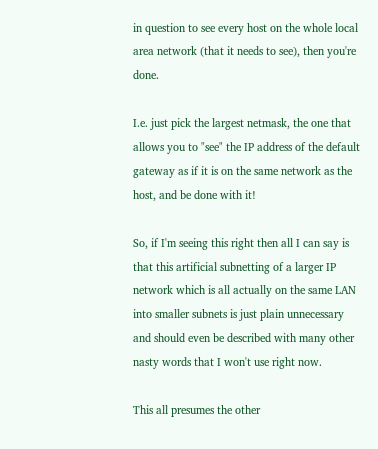in question to see every host on the whole local area network (that it needs to see), then you're done.

I.e. just pick the largest netmask, the one that allows you to "see" the IP address of the default gateway as if it is on the same network as the host, and be done with it!

So, if I'm seeing this right then all I can say is that this artificial subnetting of a larger IP network which is all actually on the same LAN into smaller subnets is just plain unnecessary and should even be described with many other nasty words that I won't use right now.

This all presumes the other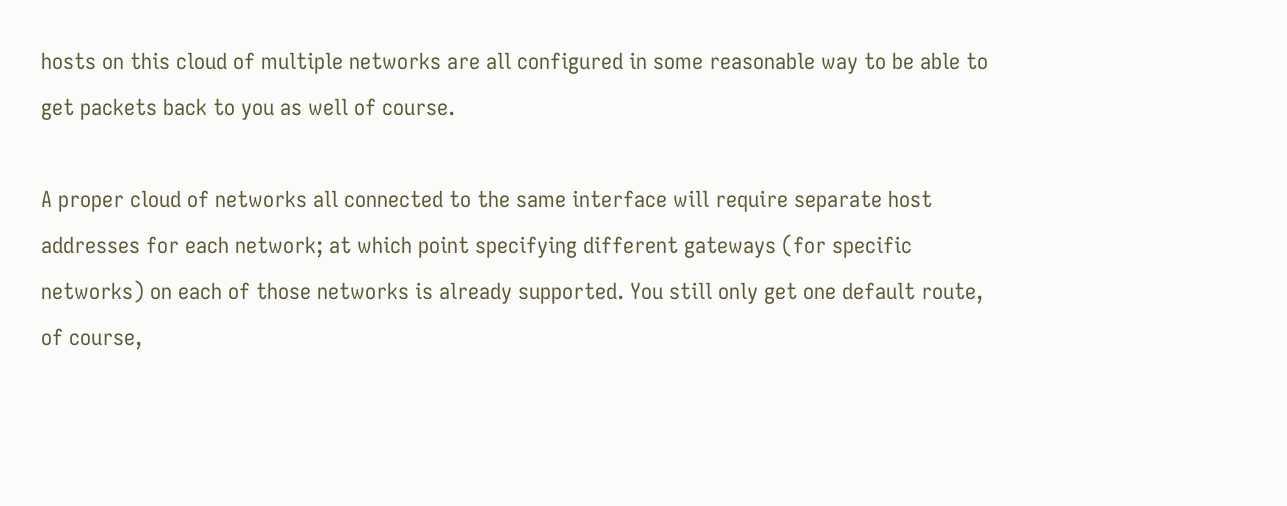hosts on this cloud of multiple networks are all configured in some reasonable way to be able to get packets back to you as well of course.

A proper cloud of networks all connected to the same interface will require separate host addresses for each network; at which point specifying different gateways (for specific networks) on each of those networks is already supported. You still only get one default route, of course,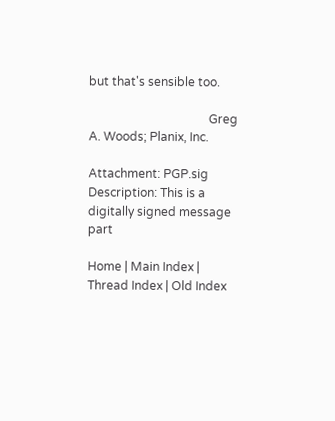but that's sensible too.

                                        Greg A. Woods; Planix, Inc.

Attachment: PGP.sig
Description: This is a digitally signed message part

Home | Main Index | Thread Index | Old Index